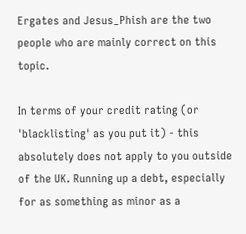Ergates and Jesus_Phish are the two people who are mainly correct on this topic.

In terms of your credit rating (or 'blacklisting' as you put it) - this absolutely does not apply to you outside of the UK. Running up a debt, especially for as something as minor as a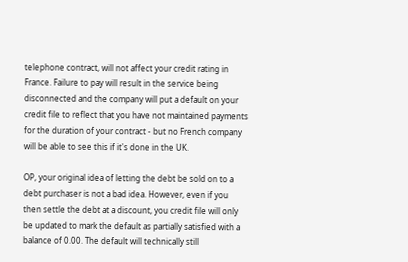telephone contract, will not affect your credit rating in France. Failure to pay will result in the service being disconnected and the company will put a default on your credit file to reflect that you have not maintained payments for the duration of your contract - but no French company will be able to see this if it's done in the UK.

OP, your original idea of letting the debt be sold on to a debt purchaser is not a bad idea. However, even if you then settle the debt at a discount, you credit file will only be updated to mark the default as partially satisfied with a balance of 0.00. The default will technically still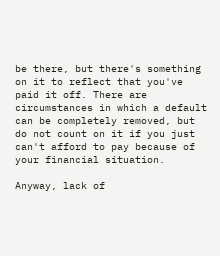be there, but there's something on it to reflect that you've paid it off. There are circumstances in which a default can be completely removed, but do not count on it if you just can't afford to pay because of your financial situation.

Anyway, lack of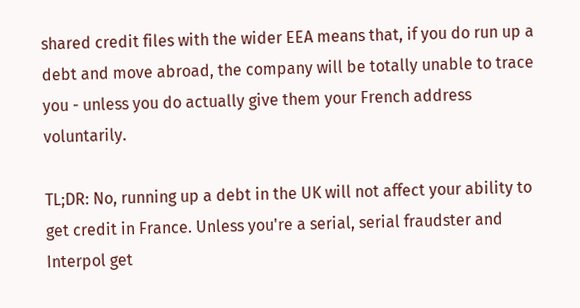shared credit files with the wider EEA means that, if you do run up a debt and move abroad, the company will be totally unable to trace you - unless you do actually give them your French address voluntarily.

TL;DR: No, running up a debt in the UK will not affect your ability to get credit in France. Unless you're a serial, serial fraudster and Interpol get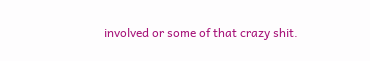involved or some of that crazy shit.